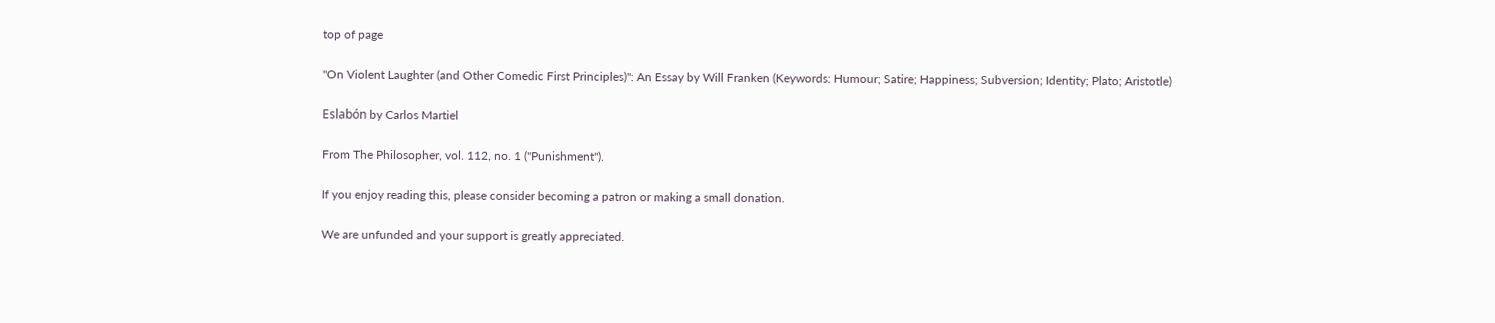top of page

"On Violent Laughter (and Other Comedic First Principles)": An Essay by Will Franken (Keywords: Humour; Satire; Happiness; Subversion; Identity; Plato; Aristotle)

Eslabón by Carlos Martiel

From The Philosopher, vol. 112, no. 1 ("Punishment").

If you enjoy reading this, please consider becoming a patron or making a small donation.

We are unfunded and your support is greatly appreciated.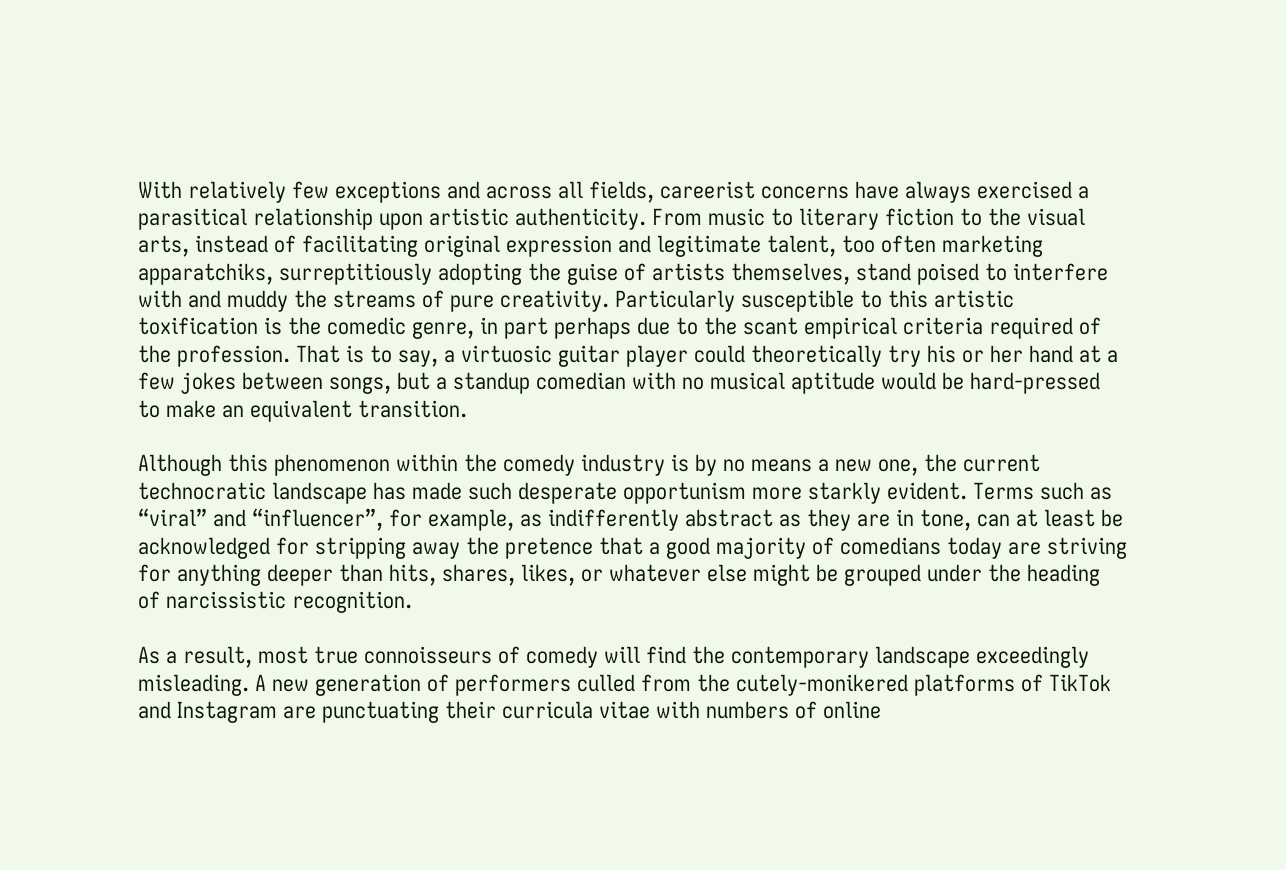With relatively few exceptions and across all fields, careerist concerns have always exercised a parasitical relationship upon artistic authenticity. From music to literary fiction to the visual arts, instead of facilitating original expression and legitimate talent, too often marketing apparatchiks, surreptitiously adopting the guise of artists themselves, stand poised to interfere with and muddy the streams of pure creativity. Particularly susceptible to this artistic toxification is the comedic genre, in part perhaps due to the scant empirical criteria required of the profession. That is to say, a virtuosic guitar player could theoretically try his or her hand at a few jokes between songs, but a standup comedian with no musical aptitude would be hard-pressed to make an equivalent transition.

Although this phenomenon within the comedy industry is by no means a new one, the current technocratic landscape has made such desperate opportunism more starkly evident. Terms such as “viral” and “influencer”, for example, as indifferently abstract as they are in tone, can at least be acknowledged for stripping away the pretence that a good majority of comedians today are striving for anything deeper than hits, shares, likes, or whatever else might be grouped under the heading of narcissistic recognition.

As a result, most true connoisseurs of comedy will find the contemporary landscape exceedingly misleading. A new generation of performers culled from the cutely-monikered platforms of TikTok and Instagram are punctuating their curricula vitae with numbers of online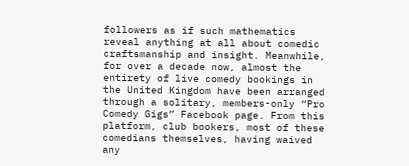followers as if such mathematics reveal anything at all about comedic craftsmanship and insight. Meanwhile, for over a decade now, almost the entirety of live comedy bookings in the United Kingdom have been arranged through a solitary, members-only “Pro Comedy Gigs” Facebook page. From this platform, club bookers, most of these comedians themselves, having waived any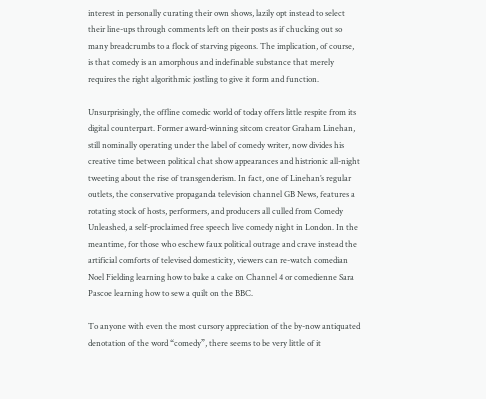interest in personally curating their own shows, lazily opt instead to select their line-ups through comments left on their posts as if chucking out so many breadcrumbs to a flock of starving pigeons. The implication, of course, is that comedy is an amorphous and indefinable substance that merely requires the right algorithmic jostling to give it form and function.

Unsurprisingly, the offline comedic world of today offers little respite from its digital counterpart. Former award-winning sitcom creator Graham Linehan, still nominally operating under the label of comedy writer, now divides his creative time between political chat show appearances and histrionic all-night tweeting about the rise of transgenderism. In fact, one of Linehan’s regular outlets, the conservative propaganda television channel GB News, features a rotating stock of hosts, performers, and producers all culled from Comedy Unleashed, a self-proclaimed free speech live comedy night in London. In the meantime, for those who eschew faux political outrage and crave instead the artificial comforts of televised domesticity, viewers can re-watch comedian Noel Fielding learning how to bake a cake on Channel 4 or comedienne Sara Pascoe learning how to sew a quilt on the BBC.

To anyone with even the most cursory appreciation of the by-now antiquated denotation of the word “comedy”, there seems to be very little of it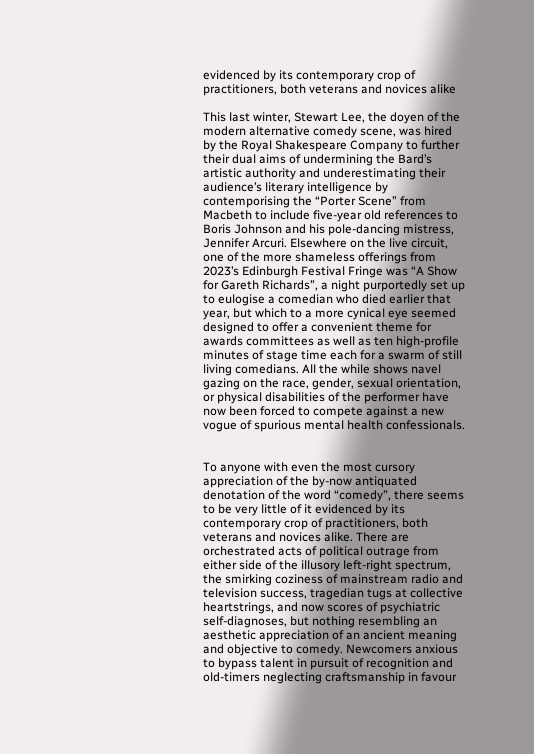evidenced by its contemporary crop of practitioners, both veterans and novices alike

This last winter, Stewart Lee, the doyen of the modern alternative comedy scene, was hired by the Royal Shakespeare Company to further their dual aims of undermining the Bard’s artistic authority and underestimating their audience’s literary intelligence by contemporising the “Porter Scene” from Macbeth to include five-year old references to Boris Johnson and his pole-dancing mistress, Jennifer Arcuri. Elsewhere on the live circuit, one of the more shameless offerings from 2023’s Edinburgh Festival Fringe was “A Show for Gareth Richards”, a night purportedly set up to eulogise a comedian who died earlier that year, but which to a more cynical eye seemed designed to offer a convenient theme for awards committees as well as ten high-profile minutes of stage time each for a swarm of still living comedians. All the while shows navel gazing on the race, gender, sexual orientation, or physical disabilities of the performer have now been forced to compete against a new vogue of spurious mental health confessionals.


To anyone with even the most cursory appreciation of the by-now antiquated denotation of the word “comedy”, there seems to be very little of it evidenced by its contemporary crop of practitioners, both veterans and novices alike. There are orchestrated acts of political outrage from either side of the illusory left-right spectrum, the smirking coziness of mainstream radio and television success, tragedian tugs at collective heartstrings, and now scores of psychiatric self-diagnoses, but nothing resembling an aesthetic appreciation of an ancient meaning and objective to comedy. Newcomers anxious to bypass talent in pursuit of recognition and old-timers neglecting craftsmanship in favour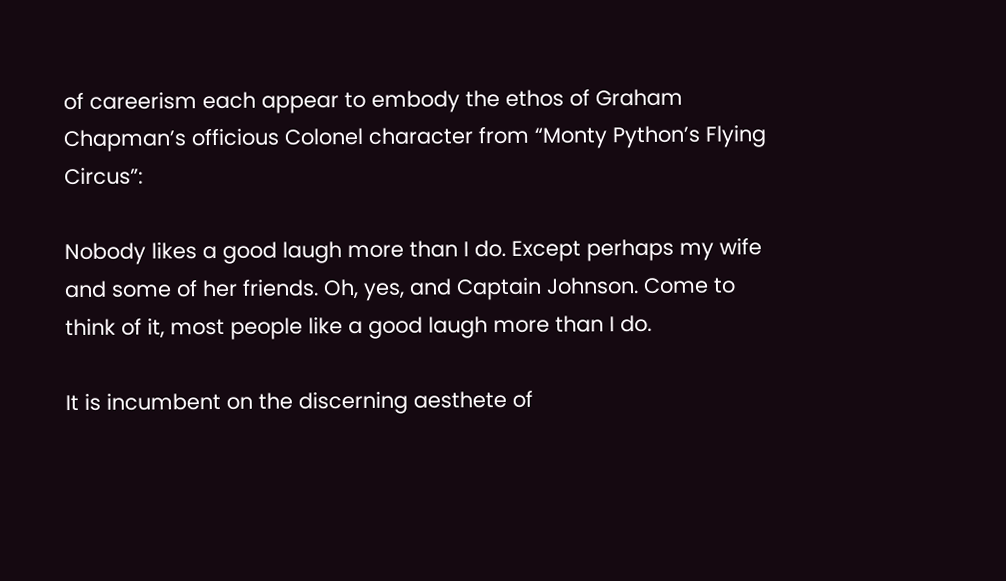of careerism each appear to embody the ethos of Graham Chapman’s officious Colonel character from “Monty Python’s Flying Circus”:

Nobody likes a good laugh more than I do. Except perhaps my wife and some of her friends. Oh, yes, and Captain Johnson. Come to think of it, most people like a good laugh more than I do.

It is incumbent on the discerning aesthete of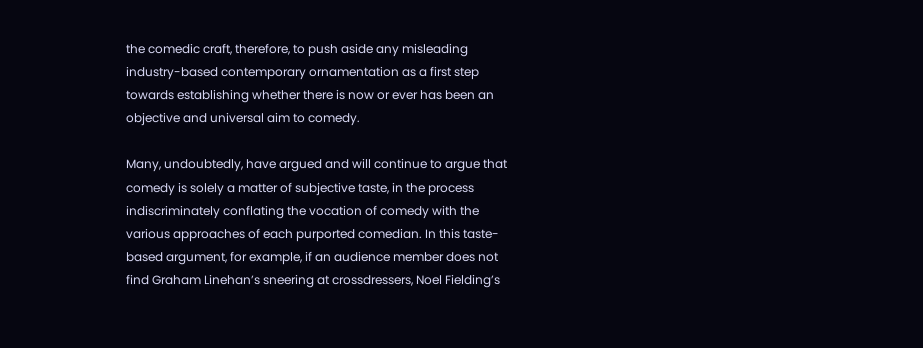the comedic craft, therefore, to push aside any misleading industry-based contemporary ornamentation as a first step towards establishing whether there is now or ever has been an objective and universal aim to comedy.

Many, undoubtedly, have argued and will continue to argue that comedy is solely a matter of subjective taste, in the process indiscriminately conflating the vocation of comedy with the various approaches of each purported comedian. In this taste-based argument, for example, if an audience member does not find Graham Linehan’s sneering at crossdressers, Noel Fielding’s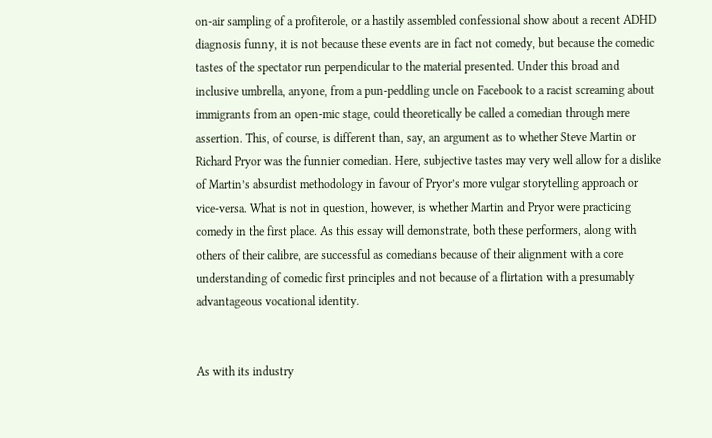on-air sampling of a profiterole, or a hastily assembled confessional show about a recent ADHD diagnosis funny, it is not because these events are in fact not comedy, but because the comedic tastes of the spectator run perpendicular to the material presented. Under this broad and inclusive umbrella, anyone, from a pun-peddling uncle on Facebook to a racist screaming about immigrants from an open-mic stage, could theoretically be called a comedian through mere assertion. This, of course, is different than, say, an argument as to whether Steve Martin or Richard Pryor was the funnier comedian. Here, subjective tastes may very well allow for a dislike of Martin’s absurdist methodology in favour of Pryor’s more vulgar storytelling approach or vice-versa. What is not in question, however, is whether Martin and Pryor were practicing comedy in the first place. As this essay will demonstrate, both these performers, along with others of their calibre, are successful as comedians because of their alignment with a core understanding of comedic first principles and not because of a flirtation with a presumably advantageous vocational identity.


As with its industry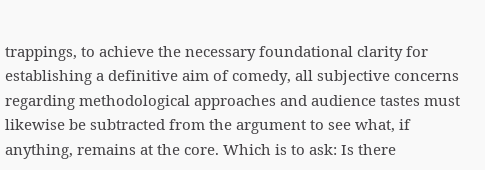trappings, to achieve the necessary foundational clarity for establishing a definitive aim of comedy, all subjective concerns regarding methodological approaches and audience tastes must likewise be subtracted from the argument to see what, if anything, remains at the core. Which is to ask: Is there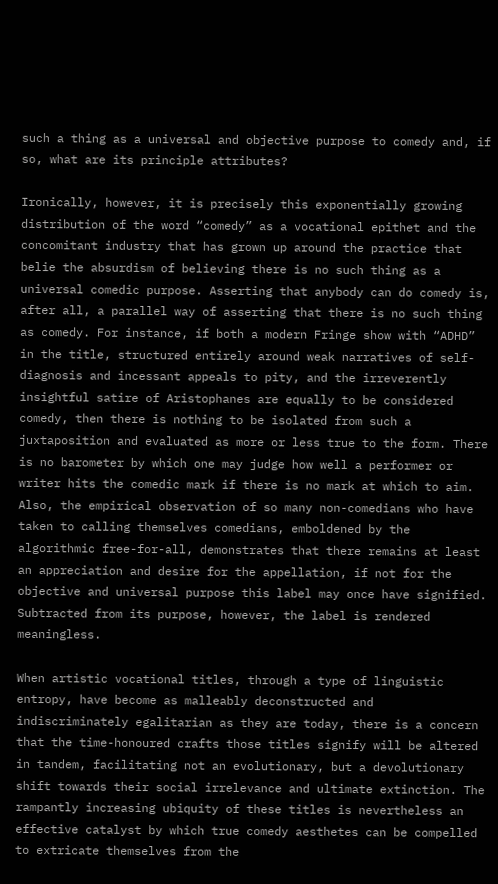such a thing as a universal and objective purpose to comedy and, if so, what are its principle attributes?

Ironically, however, it is precisely this exponentially growing distribution of the word “comedy” as a vocational epithet and the concomitant industry that has grown up around the practice that belie the absurdism of believing there is no such thing as a universal comedic purpose. Asserting that anybody can do comedy is, after all, a parallel way of asserting that there is no such thing as comedy. For instance, if both a modern Fringe show with “ADHD” in the title, structured entirely around weak narratives of self-diagnosis and incessant appeals to pity, and the irreverently insightful satire of Aristophanes are equally to be considered comedy, then there is nothing to be isolated from such a juxtaposition and evaluated as more or less true to the form. There is no barometer by which one may judge how well a performer or writer hits the comedic mark if there is no mark at which to aim. Also, the empirical observation of so many non-comedians who have taken to calling themselves comedians, emboldened by the algorithmic free-for-all, demonstrates that there remains at least an appreciation and desire for the appellation, if not for the objective and universal purpose this label may once have signified. Subtracted from its purpose, however, the label is rendered meaningless.

When artistic vocational titles, through a type of linguistic entropy, have become as malleably deconstructed and indiscriminately egalitarian as they are today, there is a concern that the time-honoured crafts those titles signify will be altered in tandem, facilitating not an evolutionary, but a devolutionary shift towards their social irrelevance and ultimate extinction. The rampantly increasing ubiquity of these titles is nevertheless an effective catalyst by which true comedy aesthetes can be compelled to extricate themselves from the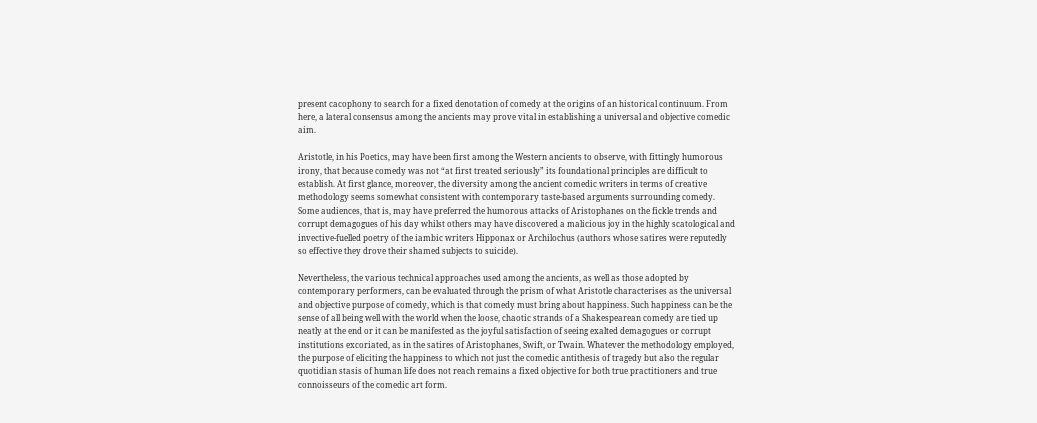present cacophony to search for a fixed denotation of comedy at the origins of an historical continuum. From here, a lateral consensus among the ancients may prove vital in establishing a universal and objective comedic aim.

Aristotle, in his Poetics, may have been first among the Western ancients to observe, with fittingly humorous irony, that because comedy was not “at first treated seriously” its foundational principles are difficult to establish. At first glance, moreover, the diversity among the ancient comedic writers in terms of creative methodology seems somewhat consistent with contemporary taste-based arguments surrounding comedy. Some audiences, that is, may have preferred the humorous attacks of Aristophanes on the fickle trends and corrupt demagogues of his day whilst others may have discovered a malicious joy in the highly scatological and invective-fuelled poetry of the iambic writers Hipponax or Archilochus (authors whose satires were reputedly so effective they drove their shamed subjects to suicide).

Nevertheless, the various technical approaches used among the ancients, as well as those adopted by contemporary performers, can be evaluated through the prism of what Aristotle characterises as the universal and objective purpose of comedy, which is that comedy must bring about happiness. Such happiness can be the sense of all being well with the world when the loose, chaotic strands of a Shakespearean comedy are tied up neatly at the end or it can be manifested as the joyful satisfaction of seeing exalted demagogues or corrupt institutions excoriated, as in the satires of Aristophanes, Swift, or Twain. Whatever the methodology employed, the purpose of eliciting the happiness to which not just the comedic antithesis of tragedy but also the regular quotidian stasis of human life does not reach remains a fixed objective for both true practitioners and true connoisseurs of the comedic art form.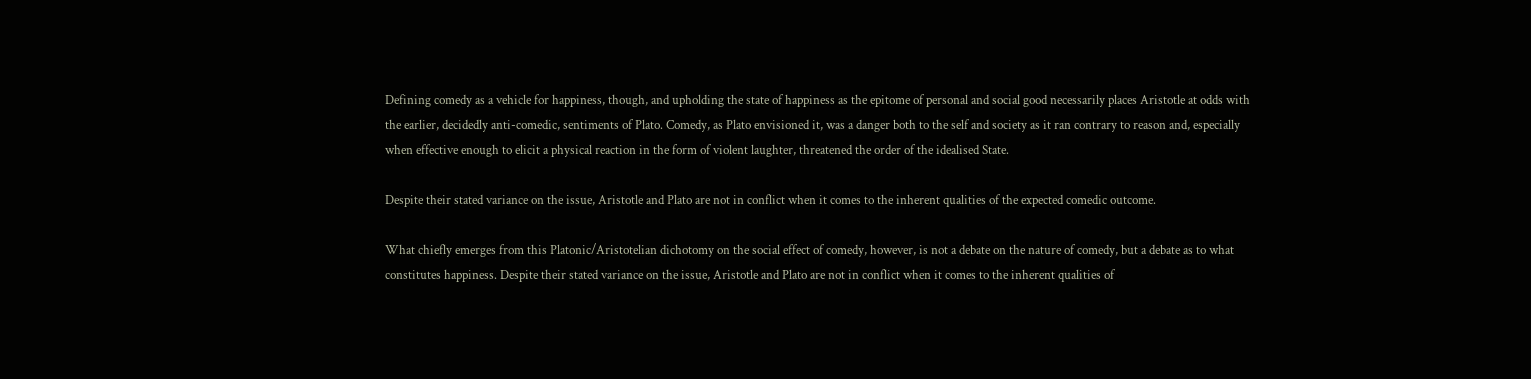Defining comedy as a vehicle for happiness, though, and upholding the state of happiness as the epitome of personal and social good necessarily places Aristotle at odds with the earlier, decidedly anti-comedic, sentiments of Plato. Comedy, as Plato envisioned it, was a danger both to the self and society as it ran contrary to reason and, especially when effective enough to elicit a physical reaction in the form of violent laughter, threatened the order of the idealised State.

Despite their stated variance on the issue, Aristotle and Plato are not in conflict when it comes to the inherent qualities of the expected comedic outcome.

What chiefly emerges from this Platonic/Aristotelian dichotomy on the social effect of comedy, however, is not a debate on the nature of comedy, but a debate as to what constitutes happiness. Despite their stated variance on the issue, Aristotle and Plato are not in conflict when it comes to the inherent qualities of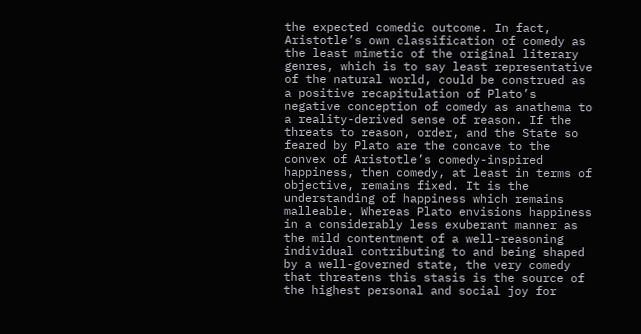the expected comedic outcome. In fact, Aristotle’s own classification of comedy as the least mimetic of the original literary genres, which is to say least representative of the natural world, could be construed as a positive recapitulation of Plato’s negative conception of comedy as anathema to a reality-derived sense of reason. If the threats to reason, order, and the State so feared by Plato are the concave to the convex of Aristotle’s comedy-inspired happiness, then comedy, at least in terms of objective, remains fixed. It is the understanding of happiness which remains malleable. Whereas Plato envisions happiness in a considerably less exuberant manner as the mild contentment of a well-reasoning individual contributing to and being shaped by a well-governed state, the very comedy that threatens this stasis is the source of the highest personal and social joy for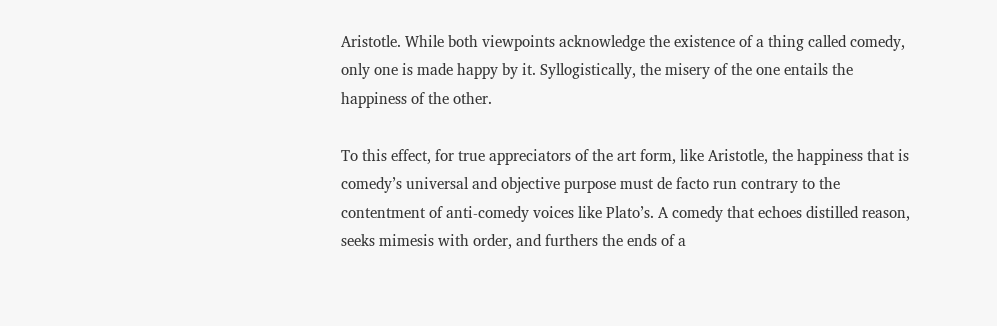Aristotle. While both viewpoints acknowledge the existence of a thing called comedy, only one is made happy by it. Syllogistically, the misery of the one entails the happiness of the other.

To this effect, for true appreciators of the art form, like Aristotle, the happiness that is comedy’s universal and objective purpose must de facto run contrary to the contentment of anti-comedy voices like Plato’s. A comedy that echoes distilled reason, seeks mimesis with order, and furthers the ends of a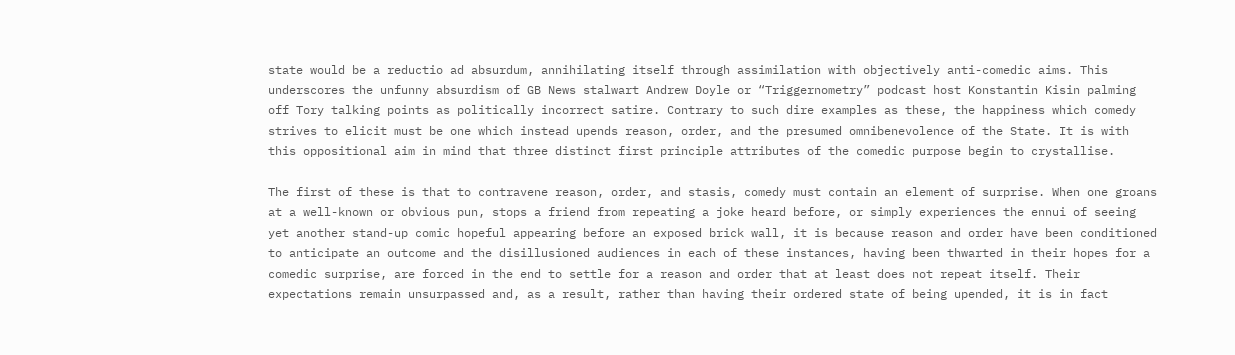state would be a reductio ad absurdum, annihilating itself through assimilation with objectively anti-comedic aims. This underscores the unfunny absurdism of GB News stalwart Andrew Doyle or “Triggernometry” podcast host Konstantin Kisin palming off Tory talking points as politically incorrect satire. Contrary to such dire examples as these, the happiness which comedy strives to elicit must be one which instead upends reason, order, and the presumed omnibenevolence of the State. It is with this oppositional aim in mind that three distinct first principle attributes of the comedic purpose begin to crystallise.

The first of these is that to contravene reason, order, and stasis, comedy must contain an element of surprise. When one groans at a well-known or obvious pun, stops a friend from repeating a joke heard before, or simply experiences the ennui of seeing yet another stand-up comic hopeful appearing before an exposed brick wall, it is because reason and order have been conditioned to anticipate an outcome and the disillusioned audiences in each of these instances, having been thwarted in their hopes for a comedic surprise, are forced in the end to settle for a reason and order that at least does not repeat itself. Their expectations remain unsurpassed and, as a result, rather than having their ordered state of being upended, it is in fact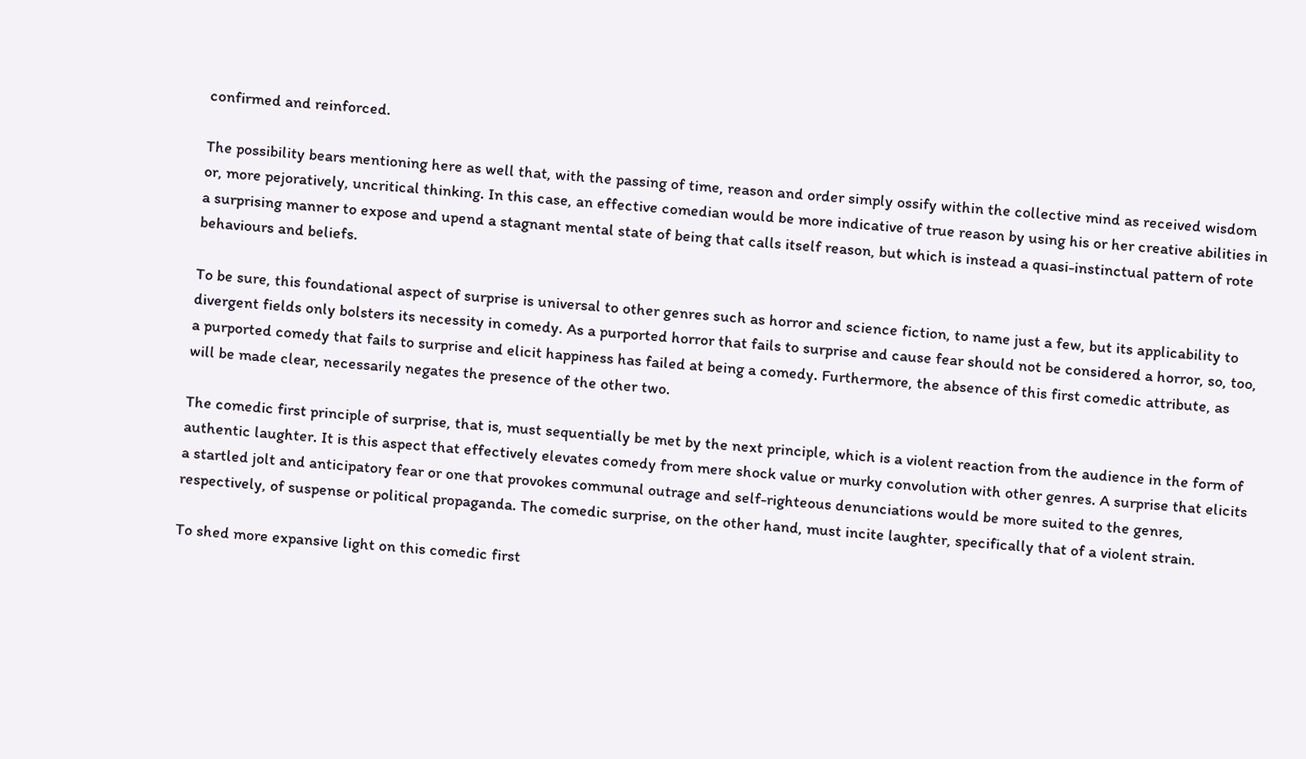confirmed and reinforced.

The possibility bears mentioning here as well that, with the passing of time, reason and order simply ossify within the collective mind as received wisdom or, more pejoratively, uncritical thinking. In this case, an effective comedian would be more indicative of true reason by using his or her creative abilities in a surprising manner to expose and upend a stagnant mental state of being that calls itself reason, but which is instead a quasi-instinctual pattern of rote behaviours and beliefs.

To be sure, this foundational aspect of surprise is universal to other genres such as horror and science fiction, to name just a few, but its applicability to divergent fields only bolsters its necessity in comedy. As a purported horror that fails to surprise and cause fear should not be considered a horror, so, too, a purported comedy that fails to surprise and elicit happiness has failed at being a comedy. Furthermore, the absence of this first comedic attribute, as will be made clear, necessarily negates the presence of the other two.

The comedic first principle of surprise, that is, must sequentially be met by the next principle, which is a violent reaction from the audience in the form of authentic laughter. It is this aspect that effectively elevates comedy from mere shock value or murky convolution with other genres. A surprise that elicits a startled jolt and anticipatory fear or one that provokes communal outrage and self-righteous denunciations would be more suited to the genres, respectively, of suspense or political propaganda. The comedic surprise, on the other hand, must incite laughter, specifically that of a violent strain.

To shed more expansive light on this comedic first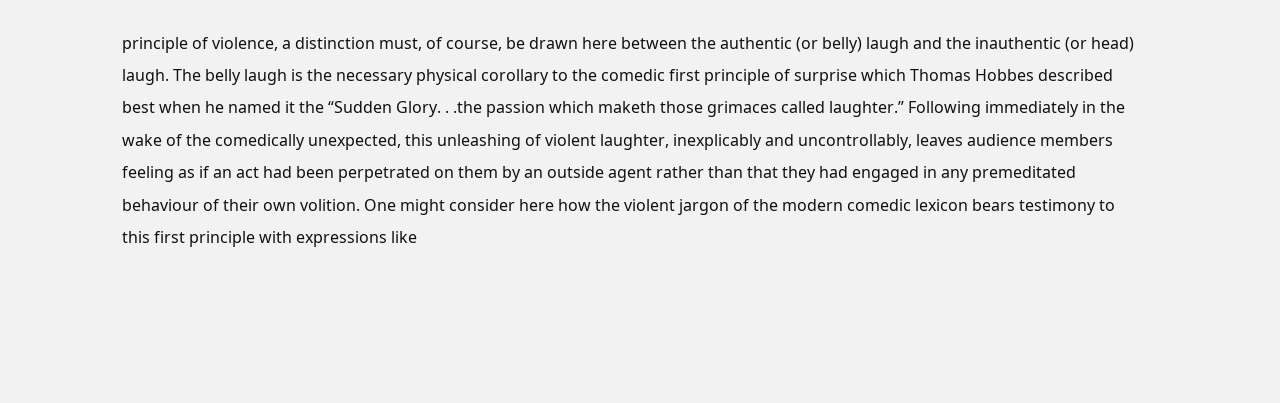principle of violence, a distinction must, of course, be drawn here between the authentic (or belly) laugh and the inauthentic (or head) laugh. The belly laugh is the necessary physical corollary to the comedic first principle of surprise which Thomas Hobbes described best when he named it the “Sudden Glory. . .the passion which maketh those grimaces called laughter.” Following immediately in the wake of the comedically unexpected, this unleashing of violent laughter, inexplicably and uncontrollably, leaves audience members feeling as if an act had been perpetrated on them by an outside agent rather than that they had engaged in any premeditated behaviour of their own volition. One might consider here how the violent jargon of the modern comedic lexicon bears testimony to this first principle with expressions like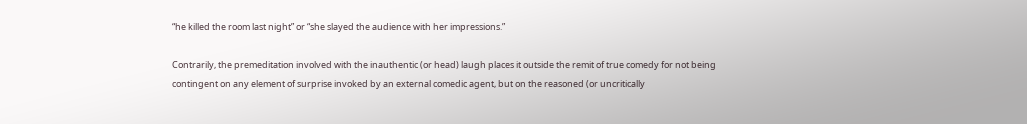“he killed the room last night” or “she slayed the audience with her impressions.”

Contrarily, the premeditation involved with the inauthentic (or head) laugh places it outside the remit of true comedy for not being contingent on any element of surprise invoked by an external comedic agent, but on the reasoned (or uncritically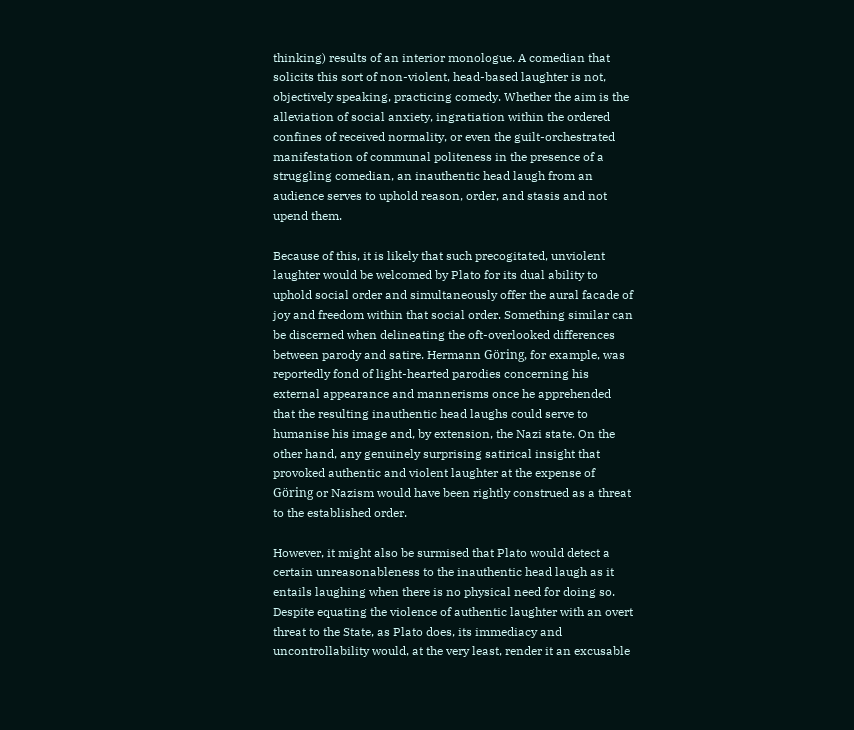thinking) results of an interior monologue. A comedian that solicits this sort of non-violent, head-based laughter is not, objectively speaking, practicing comedy. Whether the aim is the alleviation of social anxiety, ingratiation within the ordered confines of received normality, or even the guilt-orchestrated manifestation of communal politeness in the presence of a struggling comedian, an inauthentic head laugh from an audience serves to uphold reason, order, and stasis and not upend them.

Because of this, it is likely that such precogitated, unviolent laughter would be welcomed by Plato for its dual ability to uphold social order and simultaneously offer the aural facade of joy and freedom within that social order. Something similar can be discerned when delineating the oft-overlooked differences between parody and satire. Hermann Göring, for example, was reportedly fond of light-hearted parodies concerning his external appearance and mannerisms once he apprehended that the resulting inauthentic head laughs could serve to humanise his image and, by extension, the Nazi state. On the other hand, any genuinely surprising satirical insight that provoked authentic and violent laughter at the expense of Göring or Nazism would have been rightly construed as a threat to the established order.

However, it might also be surmised that Plato would detect a certain unreasonableness to the inauthentic head laugh as it entails laughing when there is no physical need for doing so. Despite equating the violence of authentic laughter with an overt threat to the State, as Plato does, its immediacy and uncontrollability would, at the very least, render it an excusable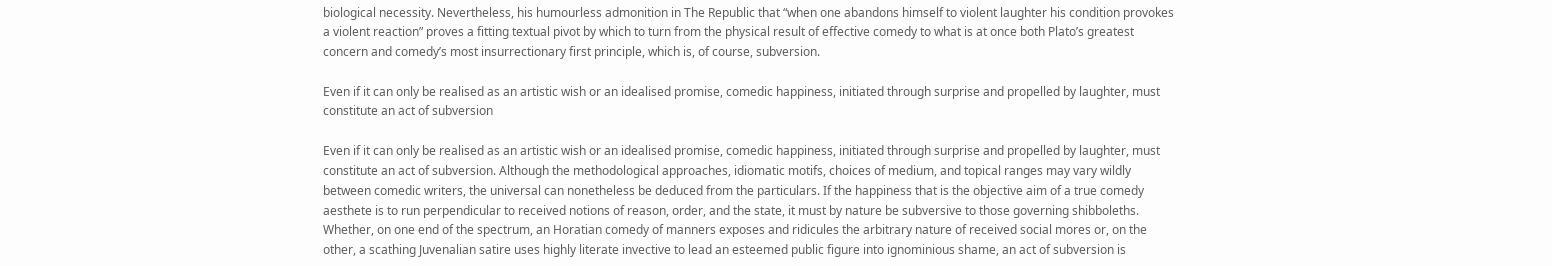biological necessity. Nevertheless, his humourless admonition in The Republic that “when one abandons himself to violent laughter his condition provokes a violent reaction” proves a fitting textual pivot by which to turn from the physical result of effective comedy to what is at once both Plato’s greatest concern and comedy’s most insurrectionary first principle, which is, of course, subversion.

Even if it can only be realised as an artistic wish or an idealised promise, comedic happiness, initiated through surprise and propelled by laughter, must constitute an act of subversion

Even if it can only be realised as an artistic wish or an idealised promise, comedic happiness, initiated through surprise and propelled by laughter, must constitute an act of subversion. Although the methodological approaches, idiomatic motifs, choices of medium, and topical ranges may vary wildly between comedic writers, the universal can nonetheless be deduced from the particulars. If the happiness that is the objective aim of a true comedy aesthete is to run perpendicular to received notions of reason, order, and the state, it must by nature be subversive to those governing shibboleths. Whether, on one end of the spectrum, an Horatian comedy of manners exposes and ridicules the arbitrary nature of received social mores or, on the other, a scathing Juvenalian satire uses highly literate invective to lead an esteemed public figure into ignominious shame, an act of subversion is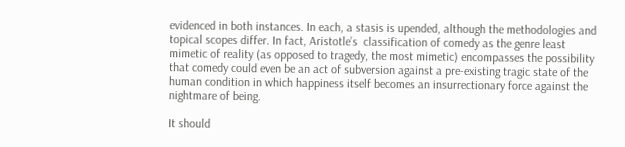evidenced in both instances. In each, a stasis is upended, although the methodologies and topical scopes differ. In fact, Aristotle’s  classification of comedy as the genre least mimetic of reality (as opposed to tragedy, the most mimetic) encompasses the possibility that comedy could even be an act of subversion against a pre-existing tragic state of the human condition in which happiness itself becomes an insurrectionary force against the nightmare of being.

It should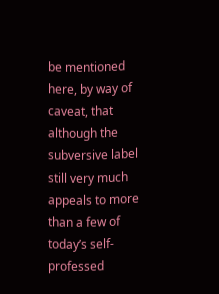be mentioned here, by way of caveat, that although the subversive label still very much appeals to more than a few of today’s self-professed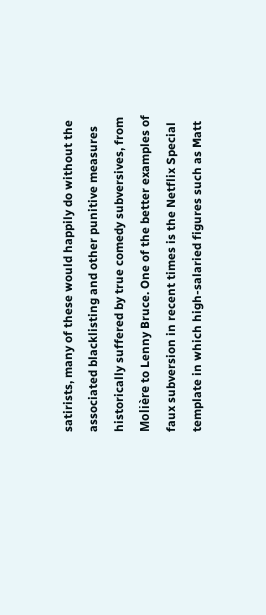satirists, many of these would happily do without the associated blacklisting and other punitive measures historically suffered by true comedy subversives, from Molière to Lenny Bruce. One of the better examples of faux subversion in recent times is the Netflix Special template in which high-salaried figures such as Matt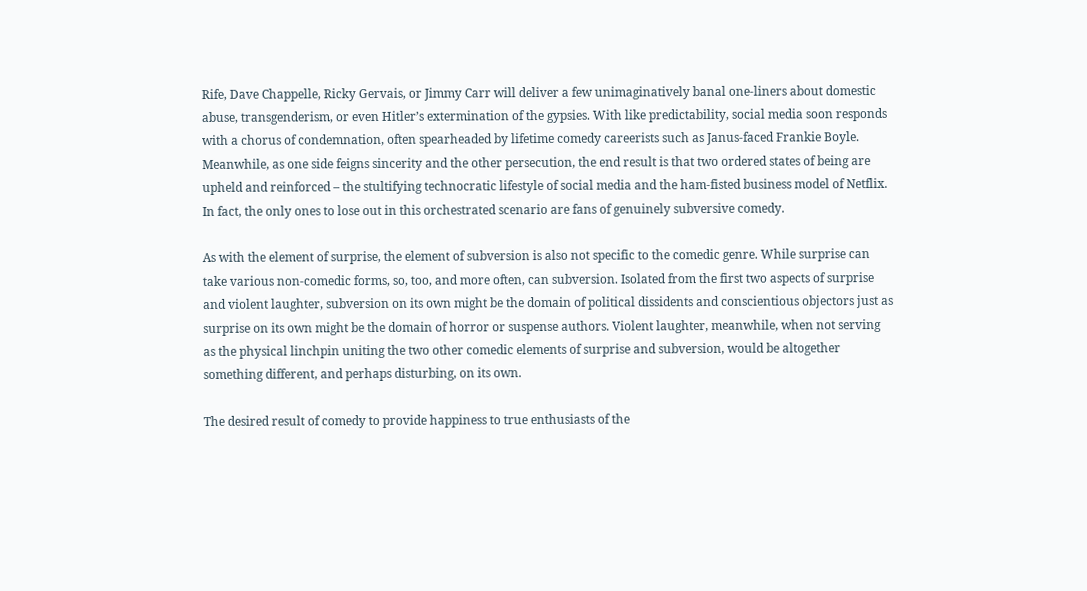Rife, Dave Chappelle, Ricky Gervais, or Jimmy Carr will deliver a few unimaginatively banal one-liners about domestic abuse, transgenderism, or even Hitler’s extermination of the gypsies. With like predictability, social media soon responds with a chorus of condemnation, often spearheaded by lifetime comedy careerists such as Janus-faced Frankie Boyle. Meanwhile, as one side feigns sincerity and the other persecution, the end result is that two ordered states of being are upheld and reinforced – the stultifying technocratic lifestyle of social media and the ham-fisted business model of Netflix. In fact, the only ones to lose out in this orchestrated scenario are fans of genuinely subversive comedy.

As with the element of surprise, the element of subversion is also not specific to the comedic genre. While surprise can take various non-comedic forms, so, too, and more often, can subversion. Isolated from the first two aspects of surprise and violent laughter, subversion on its own might be the domain of political dissidents and conscientious objectors just as surprise on its own might be the domain of horror or suspense authors. Violent laughter, meanwhile, when not serving as the physical linchpin uniting the two other comedic elements of surprise and subversion, would be altogether something different, and perhaps disturbing, on its own.

The desired result of comedy to provide happiness to true enthusiasts of the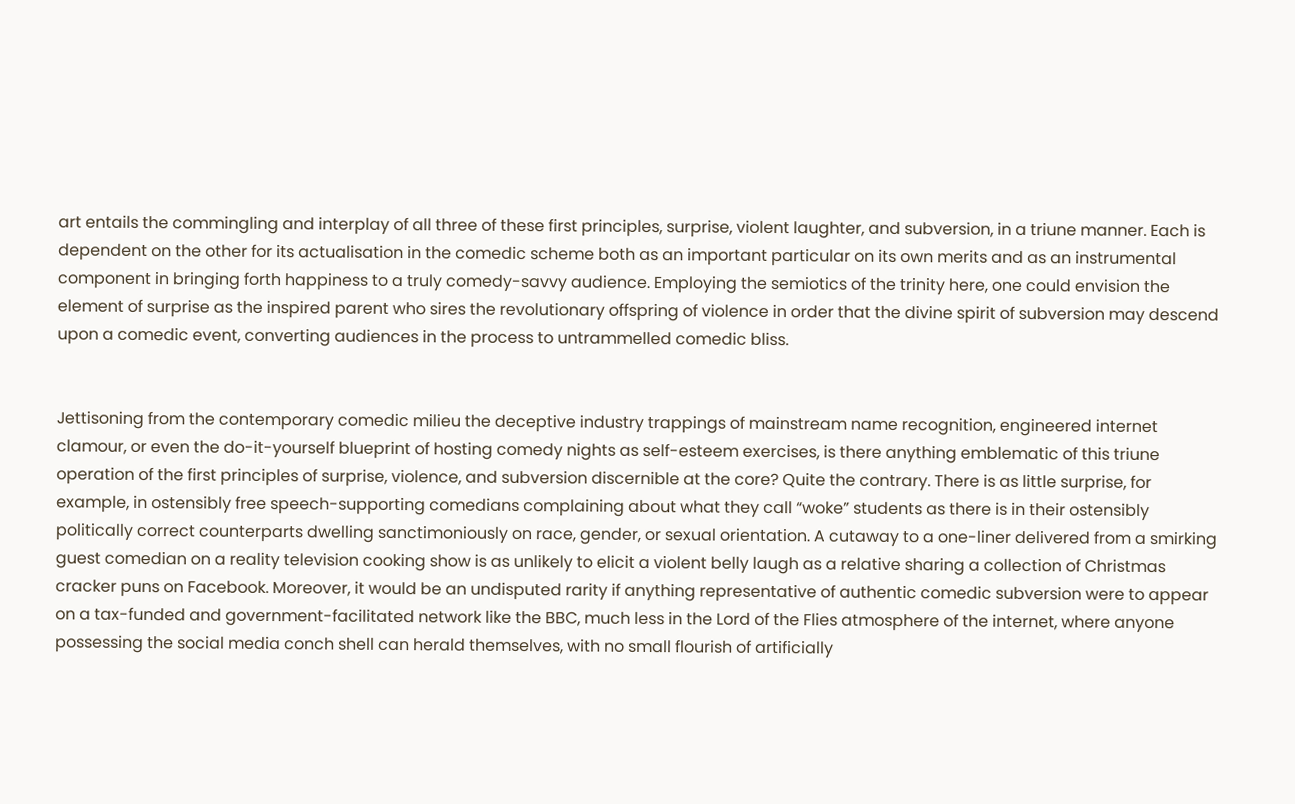art entails the commingling and interplay of all three of these first principles, surprise, violent laughter, and subversion, in a triune manner. Each is dependent on the other for its actualisation in the comedic scheme both as an important particular on its own merits and as an instrumental component in bringing forth happiness to a truly comedy-savvy audience. Employing the semiotics of the trinity here, one could envision the element of surprise as the inspired parent who sires the revolutionary offspring of violence in order that the divine spirit of subversion may descend upon a comedic event, converting audiences in the process to untrammelled comedic bliss.


Jettisoning from the contemporary comedic milieu the deceptive industry trappings of mainstream name recognition, engineered internet clamour, or even the do-it-yourself blueprint of hosting comedy nights as self-esteem exercises, is there anything emblematic of this triune operation of the first principles of surprise, violence, and subversion discernible at the core? Quite the contrary. There is as little surprise, for example, in ostensibly free speech-supporting comedians complaining about what they call “woke” students as there is in their ostensibly politically correct counterparts dwelling sanctimoniously on race, gender, or sexual orientation. A cutaway to a one-liner delivered from a smirking guest comedian on a reality television cooking show is as unlikely to elicit a violent belly laugh as a relative sharing a collection of Christmas cracker puns on Facebook. Moreover, it would be an undisputed rarity if anything representative of authentic comedic subversion were to appear on a tax-funded and government-facilitated network like the BBC, much less in the Lord of the Flies atmosphere of the internet, where anyone possessing the social media conch shell can herald themselves, with no small flourish of artificially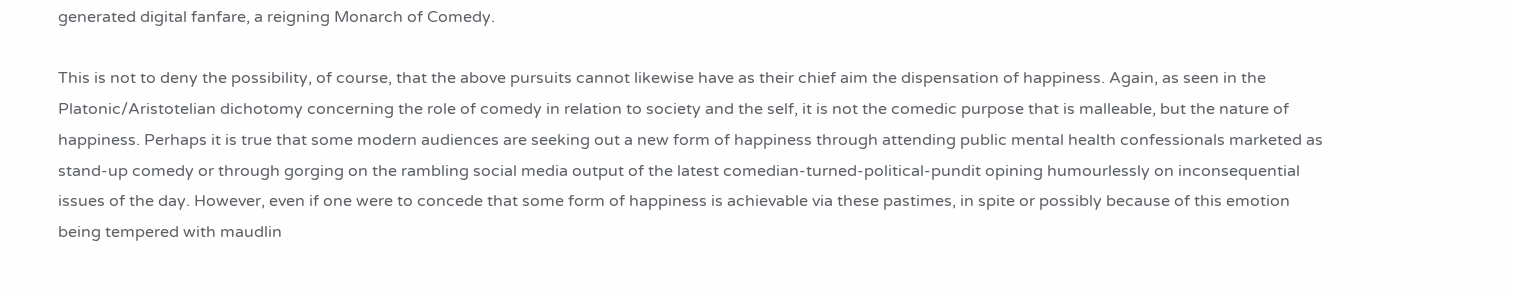generated digital fanfare, a reigning Monarch of Comedy.

This is not to deny the possibility, of course, that the above pursuits cannot likewise have as their chief aim the dispensation of happiness. Again, as seen in the Platonic/Aristotelian dichotomy concerning the role of comedy in relation to society and the self, it is not the comedic purpose that is malleable, but the nature of happiness. Perhaps it is true that some modern audiences are seeking out a new form of happiness through attending public mental health confessionals marketed as stand-up comedy or through gorging on the rambling social media output of the latest comedian-turned-political-pundit opining humourlessly on inconsequential issues of the day. However, even if one were to concede that some form of happiness is achievable via these pastimes, in spite or possibly because of this emotion being tempered with maudlin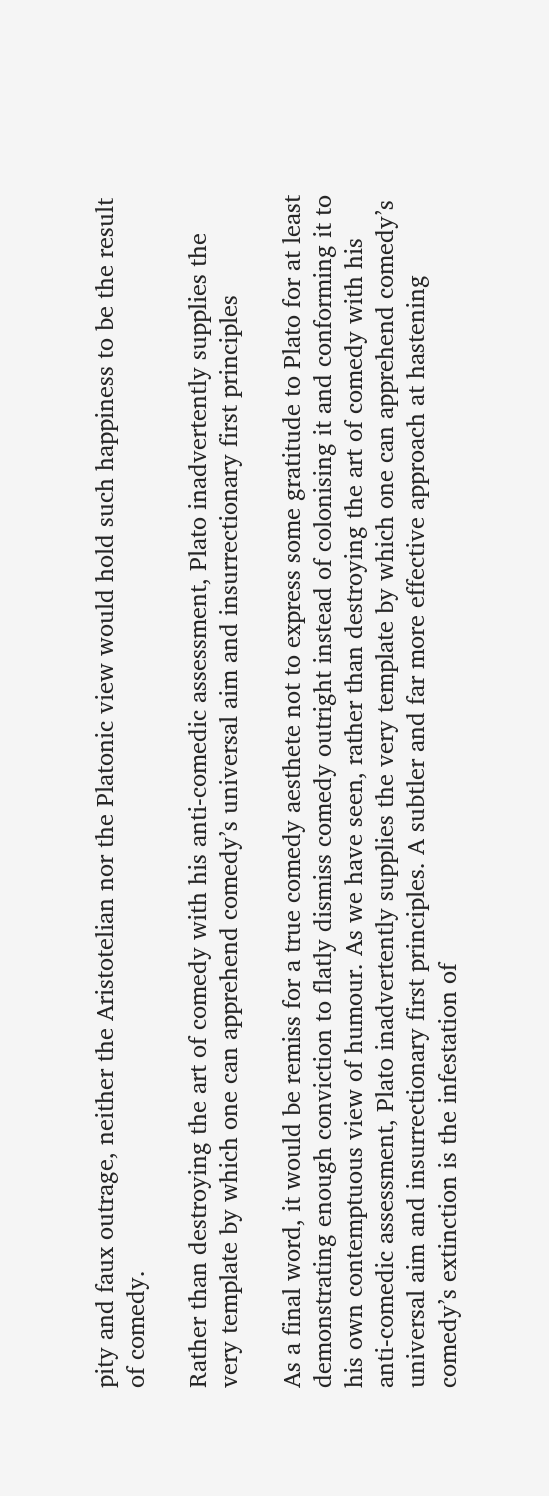pity and faux outrage, neither the Aristotelian nor the Platonic view would hold such happiness to be the result of comedy.

Rather than destroying the art of comedy with his anti-comedic assessment, Plato inadvertently supplies the very template by which one can apprehend comedy’s universal aim and insurrectionary first principles

As a final word, it would be remiss for a true comedy aesthete not to express some gratitude to Plato for at least demonstrating enough conviction to flatly dismiss comedy outright instead of colonising it and conforming it to his own contemptuous view of humour. As we have seen, rather than destroying the art of comedy with his anti-comedic assessment, Plato inadvertently supplies the very template by which one can apprehend comedy’s universal aim and insurrectionary first principles. A subtler and far more effective approach at hastening comedy’s extinction is the infestation of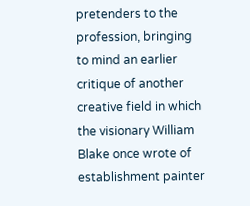pretenders to the profession, bringing to mind an earlier critique of another creative field in which the visionary William Blake once wrote of establishment painter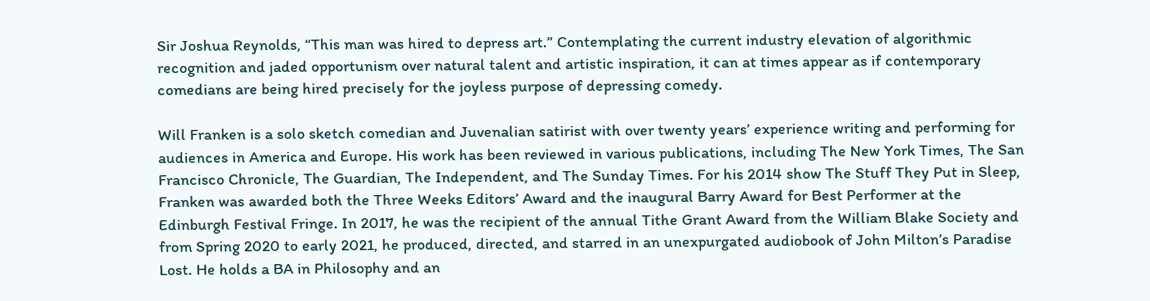Sir Joshua Reynolds, “This man was hired to depress art.” Contemplating the current industry elevation of algorithmic recognition and jaded opportunism over natural talent and artistic inspiration, it can at times appear as if contemporary comedians are being hired precisely for the joyless purpose of depressing comedy.

Will Franken is a solo sketch comedian and Juvenalian satirist with over twenty years’ experience writing and performing for audiences in America and Europe. His work has been reviewed in various publications, including The New York Times, The San Francisco Chronicle, The Guardian, The Independent, and The Sunday Times. For his 2014 show The Stuff They Put in Sleep, Franken was awarded both the Three Weeks Editors’ Award and the inaugural Barry Award for Best Performer at the Edinburgh Festival Fringe. In 2017, he was the recipient of the annual Tithe Grant Award from the William Blake Society and from Spring 2020 to early 2021, he produced, directed, and starred in an unexpurgated audiobook of John Milton’s Paradise Lost. He holds a BA in Philosophy and an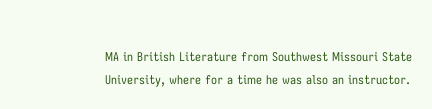MA in British Literature from Southwest Missouri State University, where for a time he was also an instructor.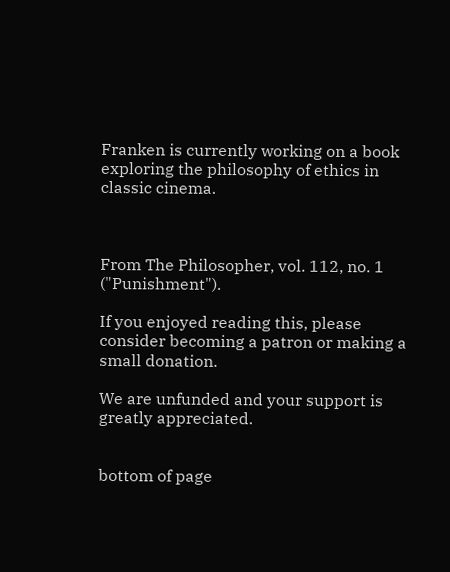Franken is currently working on a book exploring the philosophy of ethics in classic cinema.



From The Philosopher, vol. 112, no. 1 ("Punishment").

If you enjoyed reading this, please consider becoming a patron or making a small donation.

We are unfunded and your support is greatly appreciated.


bottom of page